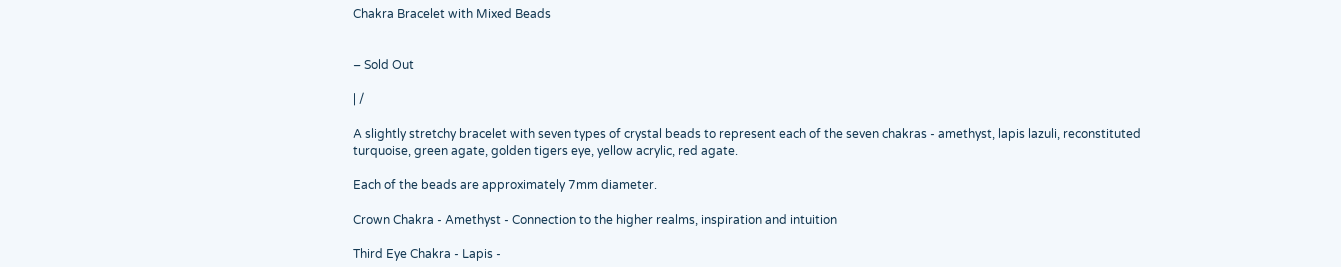Chakra Bracelet with Mixed Beads


– Sold Out

| /

A slightly stretchy bracelet with seven types of crystal beads to represent each of the seven chakras - amethyst, lapis lazuli, reconstituted turquoise, green agate, golden tigers eye, yellow acrylic, red agate.

Each of the beads are approximately 7mm diameter.

Crown Chakra - Amethyst - Connection to the higher realms, inspiration and intuition

Third Eye Chakra - Lapis -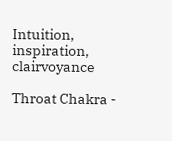Intuition, inspiration, clairvoyance

Throat Chakra -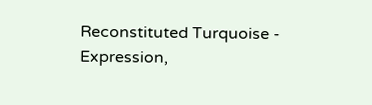Reconstituted Turquoise - Expression,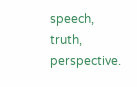speech, truth, perspective.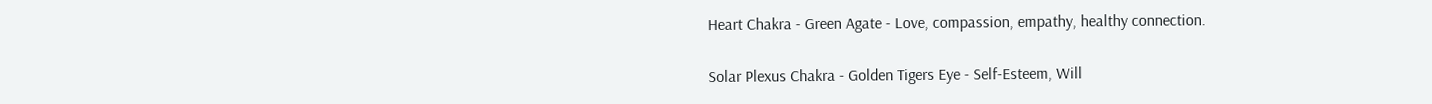Heart Chakra - Green Agate - Love, compassion, empathy, healthy connection.

Solar Plexus Chakra - Golden Tigers Eye - Self-Esteem, Will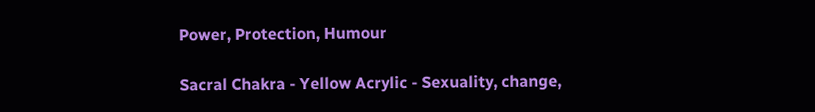Power, Protection, Humour

Sacral Chakra - Yellow Acrylic - Sexuality, change,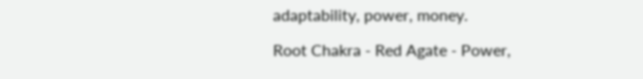adaptability, power, money.

Root Chakra - Red Agate - Power,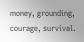money, grounding, courage, survival.